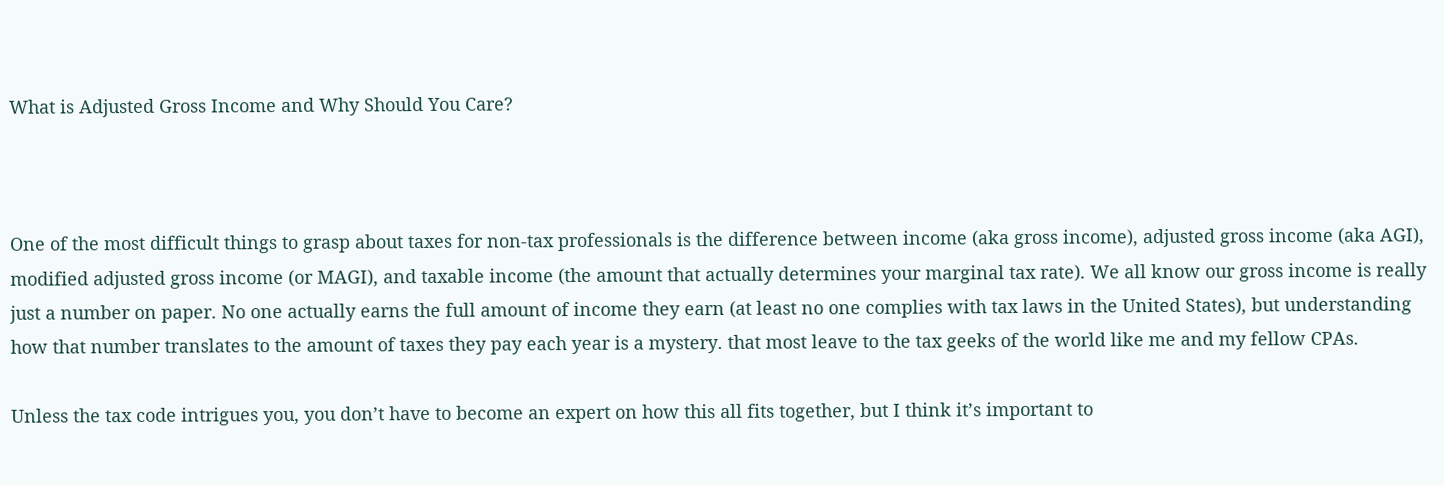What is Adjusted Gross Income and Why Should You Care?



One of the most difficult things to grasp about taxes for non-tax professionals is the difference between income (aka gross income), adjusted gross income (aka AGI), modified adjusted gross income (or MAGI), and taxable income (the amount that actually determines your marginal tax rate). We all know our gross income is really just a number on paper. No one actually earns the full amount of income they earn (at least no one complies with tax laws in the United States), but understanding how that number translates to the amount of taxes they pay each year is a mystery. that most leave to the tax geeks of the world like me and my fellow CPAs.

Unless the tax code intrigues you, you don’t have to become an expert on how this all fits together, but I think it’s important to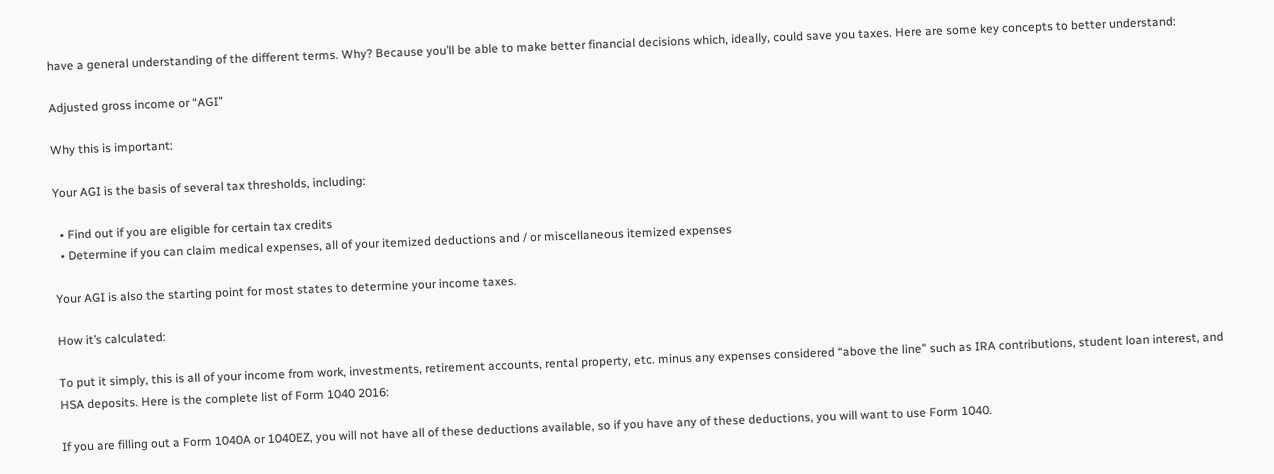have a general understanding of the different terms. Why? Because you’ll be able to make better financial decisions which, ideally, could save you taxes. Here are some key concepts to better understand:

Adjusted gross income or “AGI”

Why this is important:

Your AGI is the basis of several tax thresholds, including:

  • Find out if you are eligible for certain tax credits
  • Determine if you can claim medical expenses, all of your itemized deductions and / or miscellaneous itemized expenses

Your AGI is also the starting point for most states to determine your income taxes.

How it’s calculated:

To put it simply, this is all of your income from work, investments, retirement accounts, rental property, etc. minus any expenses considered “above the line” such as IRA contributions, student loan interest, and HSA deposits. Here is the complete list of Form 1040 2016:

If you are filling out a Form 1040A or 1040EZ, you will not have all of these deductions available, so if you have any of these deductions, you will want to use Form 1040.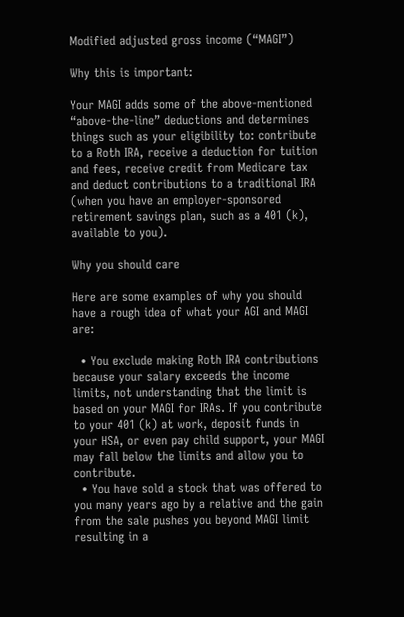Modified adjusted gross income (“MAGI”)

Why this is important:

Your MAGI adds some of the above-mentioned “above-the-line” deductions and determines things such as your eligibility to: contribute to a Roth IRA, receive a deduction for tuition and fees, receive credit from Medicare tax and deduct contributions to a traditional IRA (when you have an employer-sponsored retirement savings plan, such as a 401 (k), available to you).

Why you should care

Here are some examples of why you should have a rough idea of what your AGI and MAGI are:

  • You exclude making Roth IRA contributions because your salary exceeds the income limits, not understanding that the limit is based on your MAGI for IRAs. If you contribute to your 401 (k) at work, deposit funds in your HSA, or even pay child support, your MAGI may fall below the limits and allow you to contribute.
  • You have sold a stock that was offered to you many years ago by a relative and the gain from the sale pushes you beyond MAGI limit resulting in a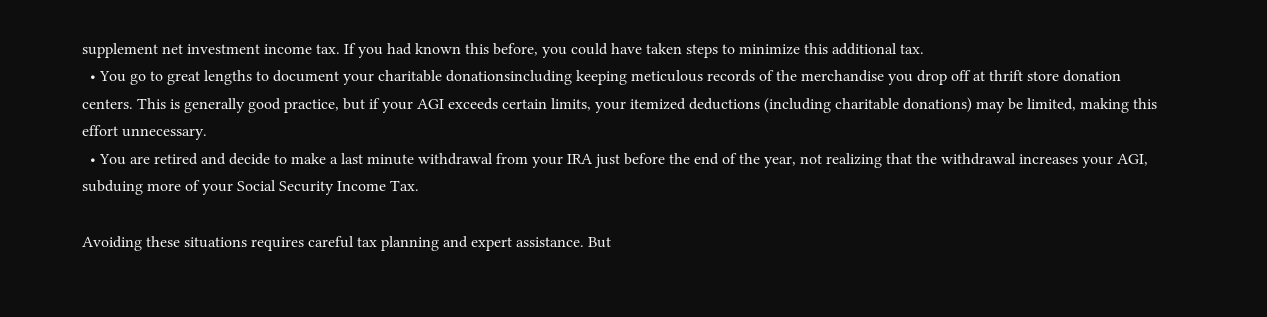supplement net investment income tax. If you had known this before, you could have taken steps to minimize this additional tax.
  • You go to great lengths to document your charitable donationsincluding keeping meticulous records of the merchandise you drop off at thrift store donation centers. This is generally good practice, but if your AGI exceeds certain limits, your itemized deductions (including charitable donations) may be limited, making this effort unnecessary.
  • You are retired and decide to make a last minute withdrawal from your IRA just before the end of the year, not realizing that the withdrawal increases your AGI, subduing more of your Social Security Income Tax.

Avoiding these situations requires careful tax planning and expert assistance. But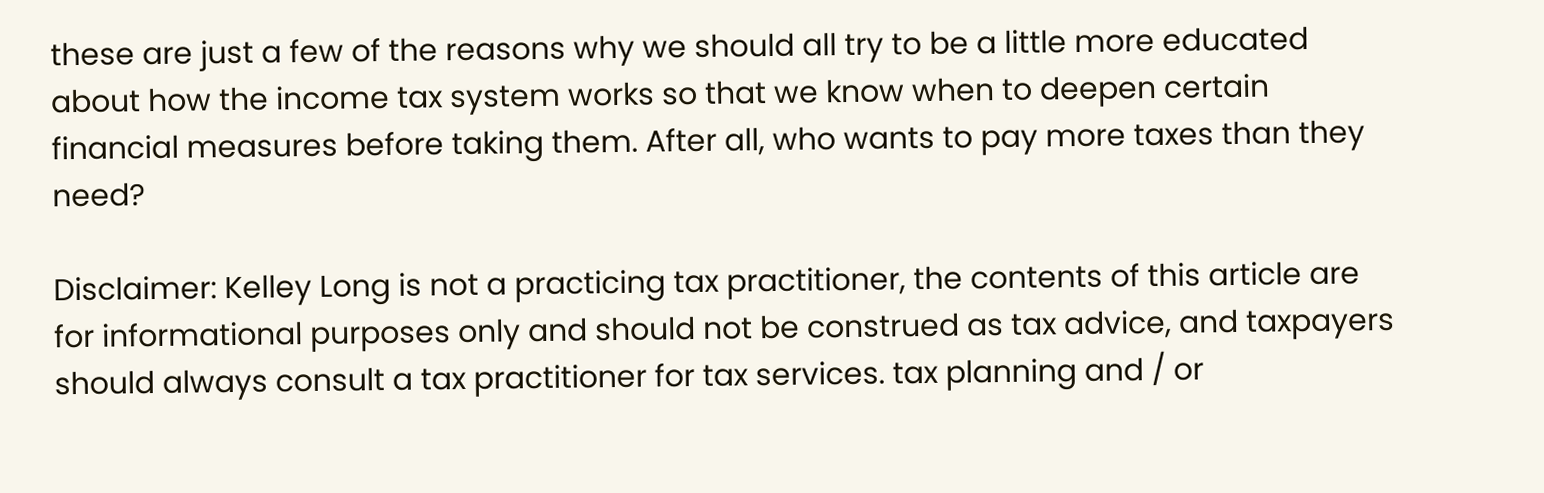these are just a few of the reasons why we should all try to be a little more educated about how the income tax system works so that we know when to deepen certain financial measures before taking them. After all, who wants to pay more taxes than they need?

Disclaimer: Kelley Long is not a practicing tax practitioner, the contents of this article are for informational purposes only and should not be construed as tax advice, and taxpayers should always consult a tax practitioner for tax services. tax planning and / or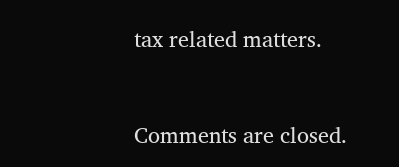tax related matters.



Comments are closed.